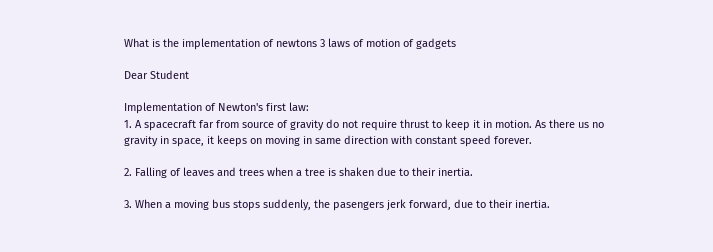What is the implementation of newtons 3 laws of motion of gadgets

Dear Student

Implementation of Newton's first law:
1. A spacecraft far from source of gravity do not require thrust to keep it in motion. As there us no gravity in space, it keeps on moving in same direction with constant speed forever.

2. Falling of leaves and trees when a tree is shaken due to their inertia.

3. When a moving bus stops suddenly, the pasengers jerk forward, due to their inertia.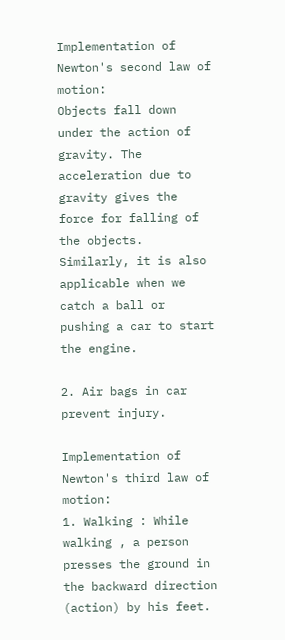Implementation of Newton's second law of motion:
Objects fall down under the action of gravity. The acceleration due to gravity gives the force for falling of the objects. Similarly, it is also applicable when we catch a ball or pushing a car to start the engine.

2. Air bags in car prevent injury.

Implementation of Newton's third law of motion:
1. Walking : While walking , a person presses the ground in the backward direction (action) by his feet.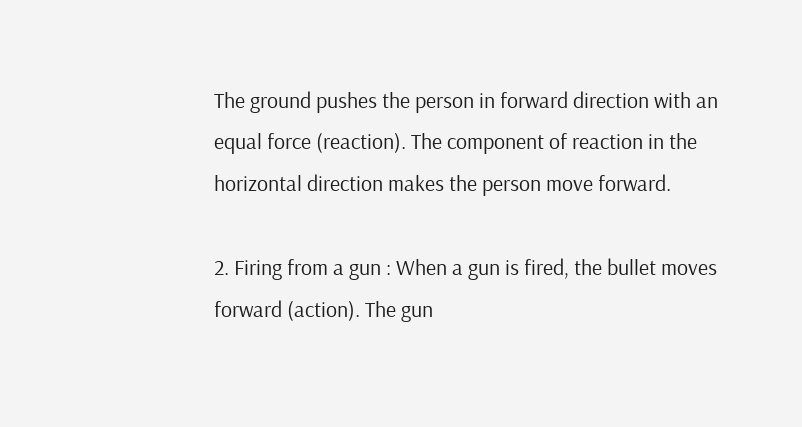The ground pushes the person in forward direction with an equal force (reaction). The component of reaction in the horizontal direction makes the person move forward.

2. Firing from a gun : When a gun is fired, the bullet moves forward (action). The gun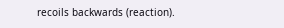recoils backwards (reaction).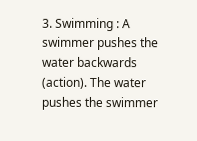3. Swimming : A swimmer pushes the water backwards (action). The water pushes the swimmer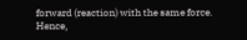forward (reaction) with the same force. Hence,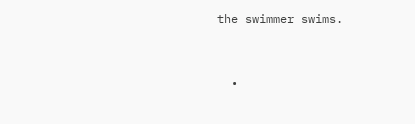the swimmer swims.


  •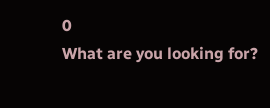0
What are you looking for?